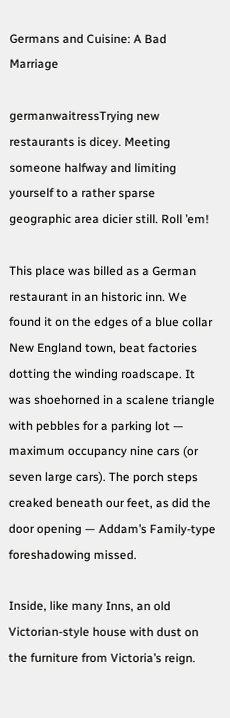Germans and Cuisine: A Bad Marriage

germanwaitressTrying new restaurants is dicey. Meeting someone halfway and limiting yourself to a rather sparse geographic area dicier still. Roll ’em!

This place was billed as a German restaurant in an historic inn. We found it on the edges of a blue collar New England town, beat factories dotting the winding roadscape. It was shoehorned in a scalene triangle with pebbles for a parking lot — maximum occupancy nine cars (or seven large cars). The porch steps creaked beneath our feet, as did the door opening — Addam’s Family-type foreshadowing missed.

Inside, like many Inns, an old Victorian-style house with dust on the furniture from Victoria’s reign.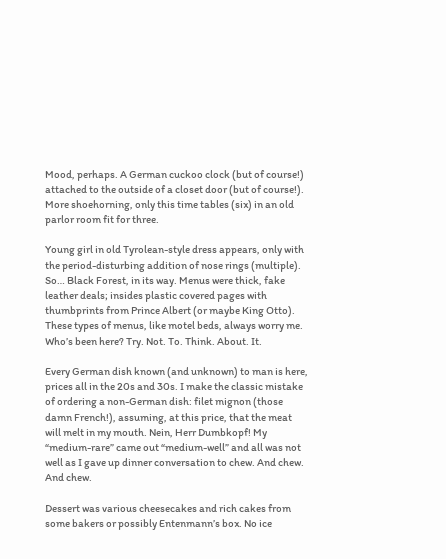Mood, perhaps. A German cuckoo clock (but of course!) attached to the outside of a closet door (but of course!). More shoehorning, only this time tables (six) in an old parlor room fit for three.

Young girl in old Tyrolean-style dress appears, only with the period-disturbing addition of nose rings (multiple). So… Black Forest, in its way. Menus were thick, fake leather deals; insides plastic covered pages with thumbprints from Prince Albert (or maybe King Otto). These types of menus, like motel beds, always worry me. Who’s been here? Try. Not. To. Think. About. It.

Every German dish known (and unknown) to man is here, prices all in the 20s and 30s. I make the classic mistake of ordering a non-German dish: filet mignon (those damn French!), assuming, at this price, that the meat will melt in my mouth. Nein, Herr Dumbkopf! My “medium-rare” came out “medium-well” and all was not well as I gave up dinner conversation to chew. And chew. And chew.

Dessert was various cheesecakes and rich cakes from some bakers or possibly Entenmann’s box. No ice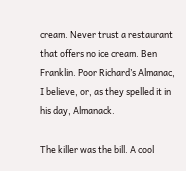cream. Never trust a restaurant that offers no ice cream. Ben Franklin. Poor Richard’s Almanac, I believe, or, as they spelled it in his day, Almanack.

The killer was the bill. A cool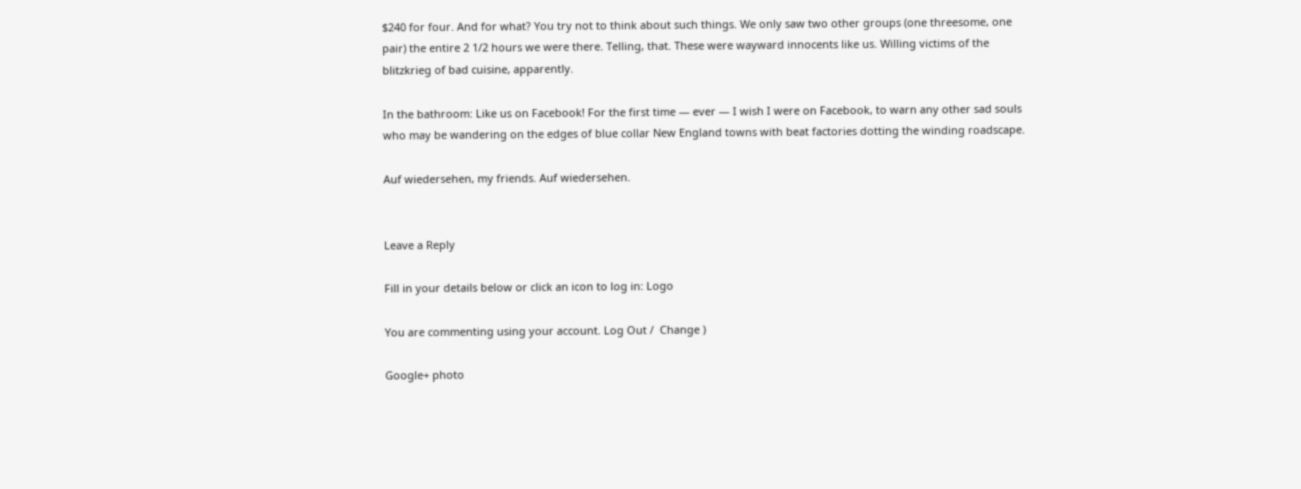$240 for four. And for what? You try not to think about such things. We only saw two other groups (one threesome, one pair) the entire 2 1/2 hours we were there. Telling, that. These were wayward innocents like us. Willing victims of the blitzkrieg of bad cuisine, apparently.

In the bathroom: Like us on Facebook! For the first time — ever — I wish I were on Facebook, to warn any other sad souls who may be wandering on the edges of blue collar New England towns with beat factories dotting the winding roadscape.

Auf wiedersehen, my friends. Auf wiedersehen.


Leave a Reply

Fill in your details below or click an icon to log in: Logo

You are commenting using your account. Log Out /  Change )

Google+ photo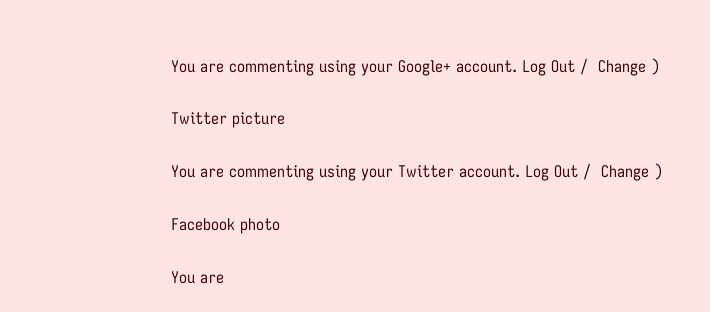You are commenting using your Google+ account. Log Out /  Change )

Twitter picture

You are commenting using your Twitter account. Log Out /  Change )

Facebook photo

You are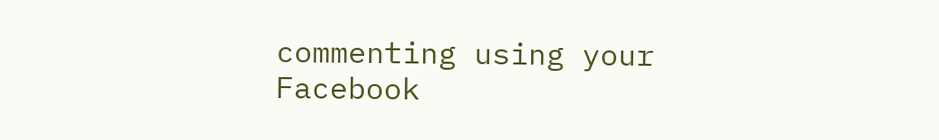commenting using your Facebook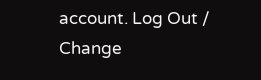account. Log Out /  Change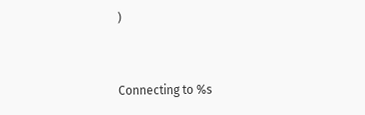)


Connecting to %s